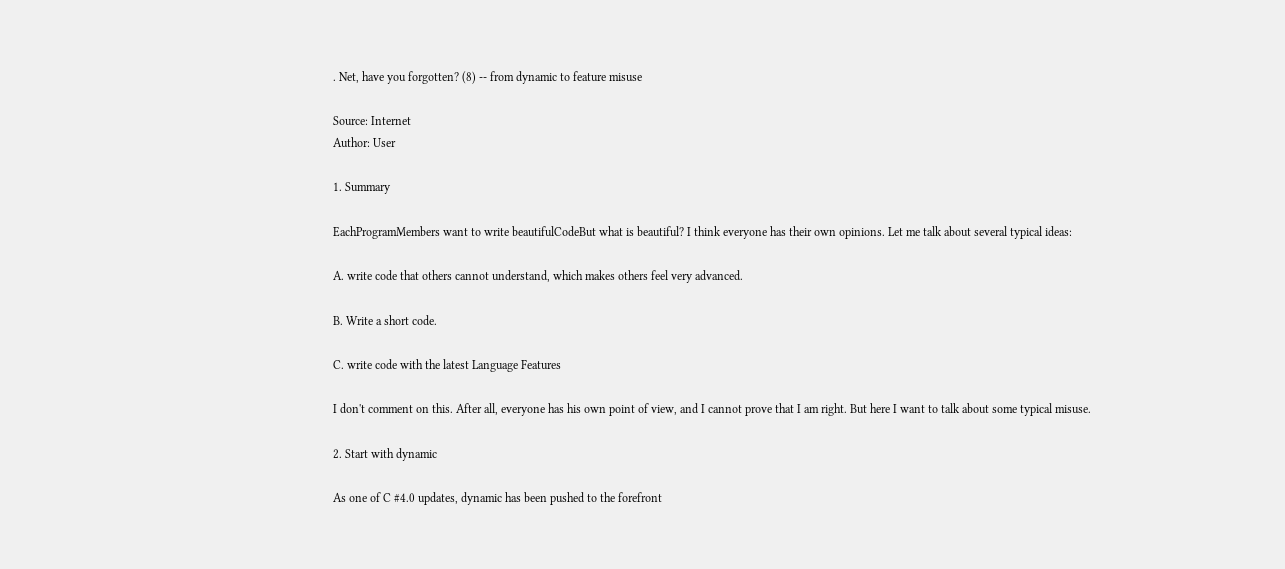. Net, have you forgotten? (8) -- from dynamic to feature misuse

Source: Internet
Author: User

1. Summary

EachProgramMembers want to write beautifulCodeBut what is beautiful? I think everyone has their own opinions. Let me talk about several typical ideas:

A. write code that others cannot understand, which makes others feel very advanced.

B. Write a short code.

C. write code with the latest Language Features

I don't comment on this. After all, everyone has his own point of view, and I cannot prove that I am right. But here I want to talk about some typical misuse.

2. Start with dynamic

As one of C #4.0 updates, dynamic has been pushed to the forefront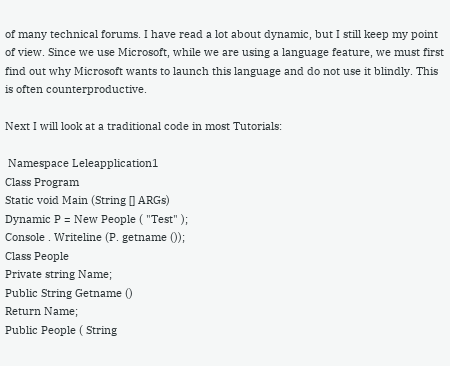of many technical forums. I have read a lot about dynamic, but I still keep my point of view. Since we use Microsoft, while we are using a language feature, we must first find out why Microsoft wants to launch this language and do not use it blindly. This is often counterproductive.

Next I will look at a traditional code in most Tutorials:

 Namespace Leleapplication1
Class Program
Static void Main (String [] ARGs)
Dynamic P = New People ( "Test" );
Console . Writeline (P. getname ());
Class People
Private string Name;
Public String Getname ()
Return Name;
Public People ( String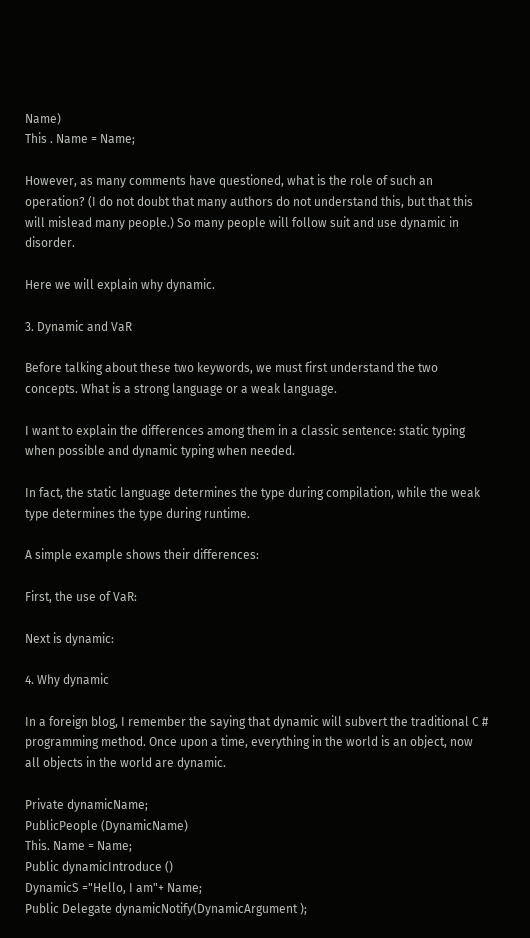Name)
This . Name = Name;

However, as many comments have questioned, what is the role of such an operation? (I do not doubt that many authors do not understand this, but that this will mislead many people.) So many people will follow suit and use dynamic in disorder.

Here we will explain why dynamic.

3. Dynamic and VaR

Before talking about these two keywords, we must first understand the two concepts. What is a strong language or a weak language.

I want to explain the differences among them in a classic sentence: static typing when possible and dynamic typing when needed.

In fact, the static language determines the type during compilation, while the weak type determines the type during runtime.

A simple example shows their differences:

First, the use of VaR:

Next is dynamic:

4. Why dynamic

In a foreign blog, I remember the saying that dynamic will subvert the traditional C # programming method. Once upon a time, everything in the world is an object, now all objects in the world are dynamic.

Private dynamicName;
PublicPeople (DynamicName)
This. Name = Name;
Public dynamicIntroduce ()
DynamicS ="Hello, I am"+ Name;
Public Delegate dynamicNotify(DynamicArgument );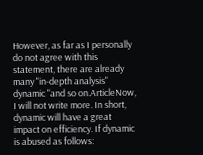However, as far as I personally do not agree with this statement, there are already many "in-depth analysis" dynamic "and so on.ArticleNow, I will not write more. In short, dynamic will have a great impact on efficiency. If dynamic is abused as follows: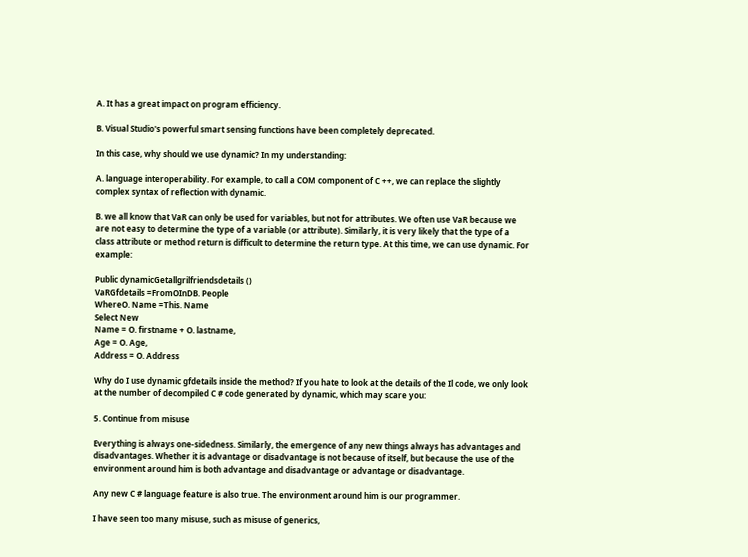A. It has a great impact on program efficiency.

B. Visual Studio's powerful smart sensing functions have been completely deprecated.

In this case, why should we use dynamic? In my understanding:

A. language interoperability. For example, to call a COM component of C ++, we can replace the slightly complex syntax of reflection with dynamic.

B. we all know that VaR can only be used for variables, but not for attributes. We often use VaR because we are not easy to determine the type of a variable (or attribute). Similarly, it is very likely that the type of a class attribute or method return is difficult to determine the return type. At this time, we can use dynamic. For example:

Public dynamicGetallgrilfriendsdetails ()
VaRGfdetails =FromOInDB. People
WhereO. Name =This. Name
Select New
Name = O. firstname + O. lastname,
Age = O. Age,
Address = O. Address

Why do I use dynamic gfdetails inside the method? If you hate to look at the details of the Il code, we only look at the number of decompiled C # code generated by dynamic, which may scare you:

5. Continue from misuse

Everything is always one-sidedness. Similarly, the emergence of any new things always has advantages and disadvantages. Whether it is advantage or disadvantage is not because of itself, but because the use of the environment around him is both advantage and disadvantage or advantage or disadvantage.

Any new C # language feature is also true. The environment around him is our programmer.

I have seen too many misuse, such as misuse of generics,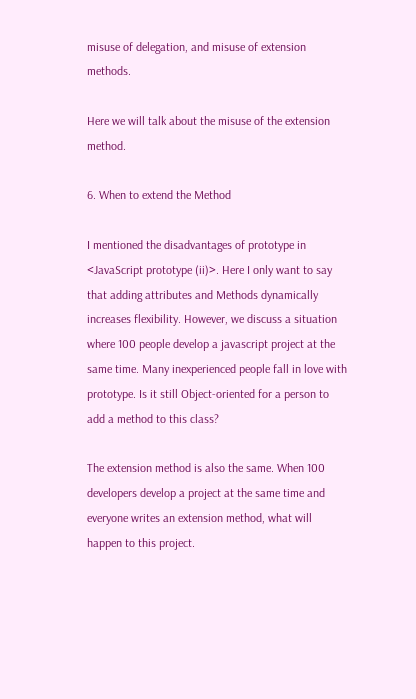misuse of delegation, and misuse of extension methods.

Here we will talk about the misuse of the extension method.

6. When to extend the Method

I mentioned the disadvantages of prototype in <JavaScript prototype (ii)>. Here I only want to say that adding attributes and Methods dynamically increases flexibility. However, we discuss a situation where 100 people develop a javascript project at the same time. Many inexperienced people fall in love with prototype. Is it still Object-oriented for a person to add a method to this class?

The extension method is also the same. When 100 developers develop a project at the same time and everyone writes an extension method, what will happen to this project.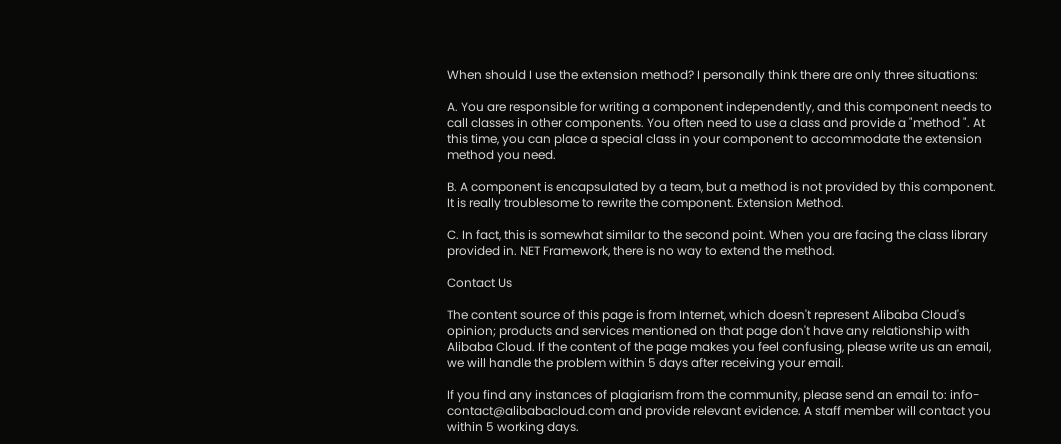When should I use the extension method? I personally think there are only three situations:

A. You are responsible for writing a component independently, and this component needs to call classes in other components. You often need to use a class and provide a "method ". At this time, you can place a special class in your component to accommodate the extension method you need.

B. A component is encapsulated by a team, but a method is not provided by this component. It is really troublesome to rewrite the component. Extension Method.

C. In fact, this is somewhat similar to the second point. When you are facing the class library provided in. NET Framework, there is no way to extend the method.

Contact Us

The content source of this page is from Internet, which doesn't represent Alibaba Cloud's opinion; products and services mentioned on that page don't have any relationship with Alibaba Cloud. If the content of the page makes you feel confusing, please write us an email, we will handle the problem within 5 days after receiving your email.

If you find any instances of plagiarism from the community, please send an email to: info-contact@alibabacloud.com and provide relevant evidence. A staff member will contact you within 5 working days.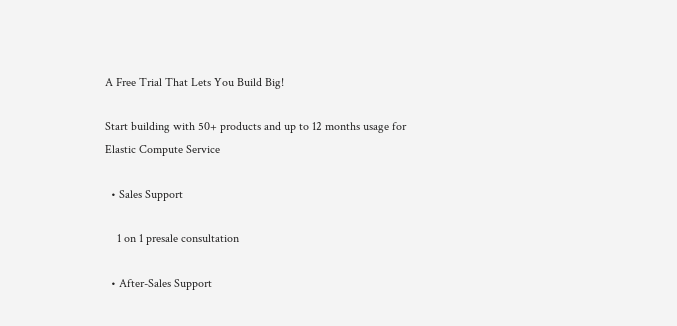A Free Trial That Lets You Build Big!

Start building with 50+ products and up to 12 months usage for Elastic Compute Service

  • Sales Support

    1 on 1 presale consultation

  • After-Sales Support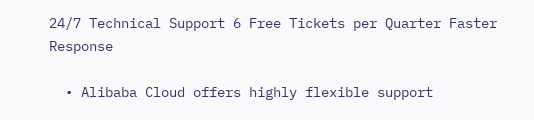24/7 Technical Support 6 Free Tickets per Quarter Faster Response

  • Alibaba Cloud offers highly flexible support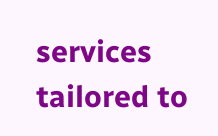services tailored to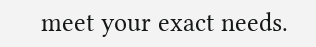meet your exact needs.